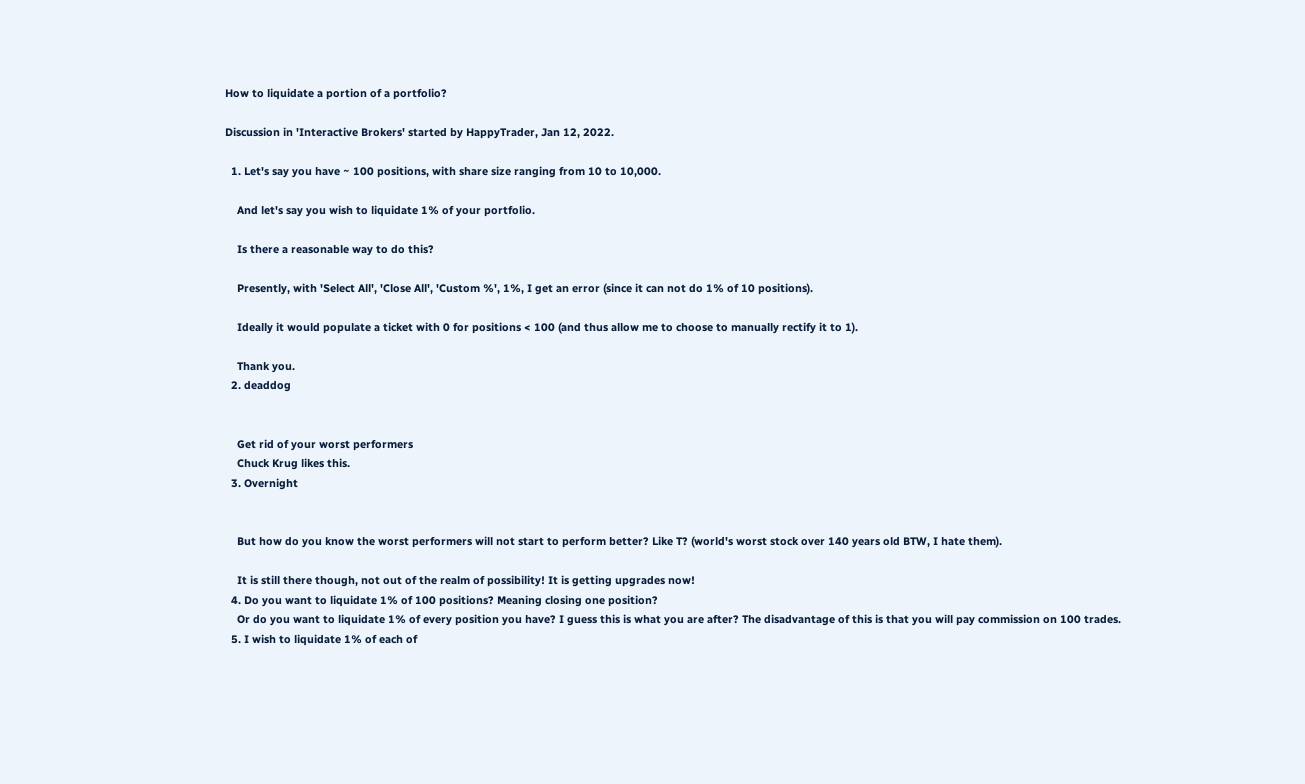How to liquidate a portion of a portfolio?

Discussion in 'Interactive Brokers' started by HappyTrader, Jan 12, 2022.

  1. Let's say you have ~ 100 positions, with share size ranging from 10 to 10,000.

    And let's say you wish to liquidate 1% of your portfolio.

    Is there a reasonable way to do this?

    Presently, with 'Select All', 'Close All', 'Custom %', 1%, I get an error (since it can not do 1% of 10 positions).

    Ideally it would populate a ticket with 0 for positions < 100 (and thus allow me to choose to manually rectify it to 1).

    Thank you.
  2. deaddog


    Get rid of your worst performers
    Chuck Krug likes this.
  3. Overnight


    But how do you know the worst performers will not start to perform better? Like T? (world's worst stock over 140 years old BTW, I hate them).

    It is still there though, not out of the realm of possibility! It is getting upgrades now!
  4. Do you want to liquidate 1% of 100 positions? Meaning closing one position?
    Or do you want to liquidate 1% of every position you have? I guess this is what you are after? The disadvantage of this is that you will pay commission on 100 trades.
  5. I wish to liquidate 1% of each of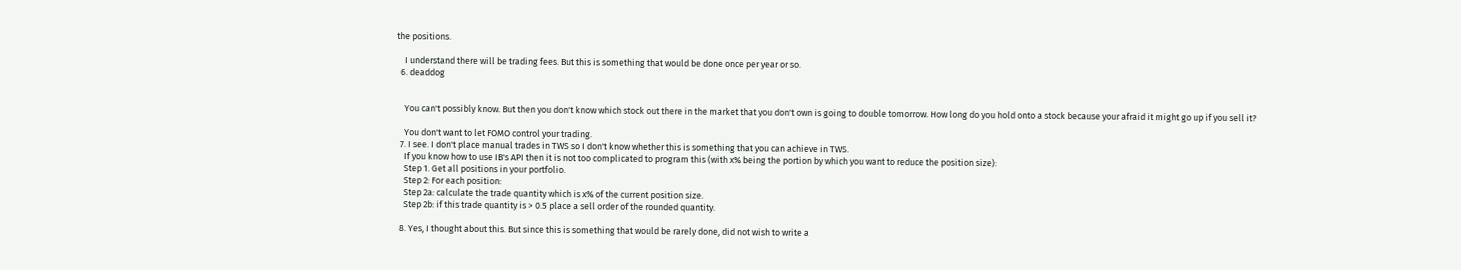the positions.

    I understand there will be trading fees. But this is something that would be done once per year or so.
  6. deaddog


    You can't possibly know. But then you don't know which stock out there in the market that you don't own is going to double tomorrow. How long do you hold onto a stock because your afraid it might go up if you sell it?

    You don't want to let FOMO control your trading.
  7. I see. I don't place manual trades in TWS so I don't know whether this is something that you can achieve in TWS.
    If you know how to use IB's API then it is not too complicated to program this (with x% being the portion by which you want to reduce the position size):
    Step 1. Get all positions in your portfolio.
    Step 2: For each position:
    Step 2a: calculate the trade quantity which is x% of the current position size.
    Step 2b: if this trade quantity is > 0.5 place a sell order of the rounded quantity.

  8. Yes, I thought about this. But since this is something that would be rarely done, did not wish to write a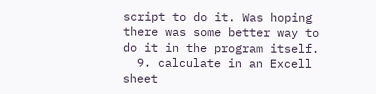script to do it. Was hoping there was some better way to do it in the program itself.
  9. calculate in an Excell sheet